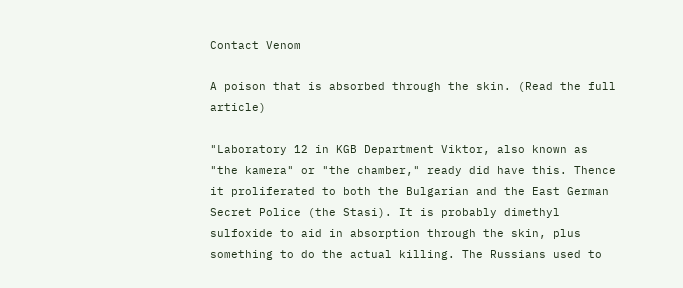Contact Venom

A poison that is absorbed through the skin. (Read the full article)

"Laboratory 12 in KGB Department Viktor, also known as "the kamera" or "the chamber," ready did have this. Thence it proliferated to both the Bulgarian and the East German Secret Police (the Stasi). It is probably dimethyl sulfoxide to aid in absorption through the skin, plus something to do the actual killing. The Russians used to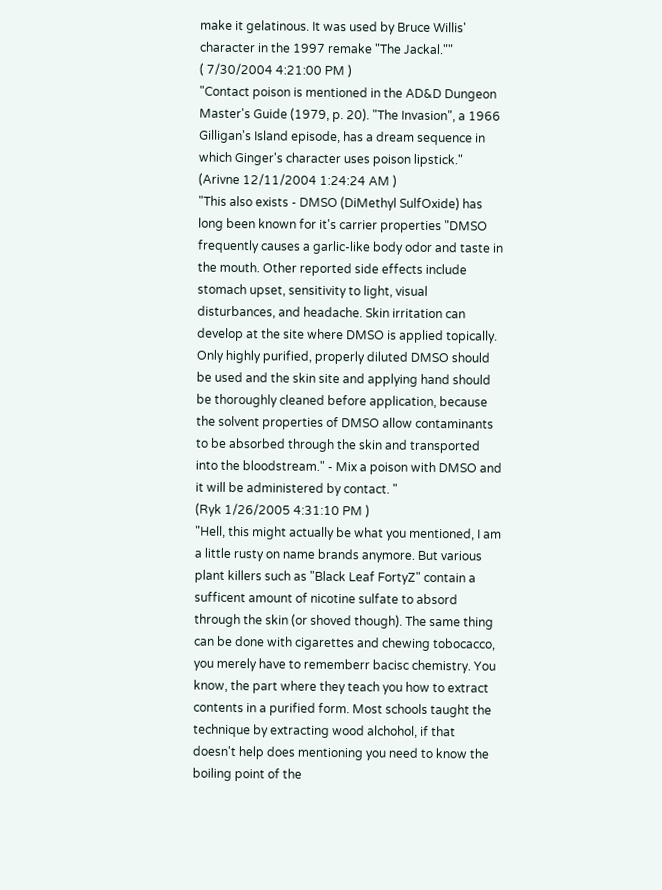make it gelatinous. It was used by Bruce Willis' character in the 1997 remake "The Jackal.""
( 7/30/2004 4:21:00 PM )
"Contact poison is mentioned in the AD&D Dungeon Master's Guide (1979, p. 20). "The Invasion", a 1966 Gilligan's Island episode, has a dream sequence in which Ginger's character uses poison lipstick."
(Arivne 12/11/2004 1:24:24 AM )
"This also exists - DMSO (DiMethyl SulfOxide) has long been known for it's carrier properties "DMSO frequently causes a garlic-like body odor and taste in the mouth. Other reported side effects include stomach upset, sensitivity to light, visual disturbances, and headache. Skin irritation can develop at the site where DMSO is applied topically. Only highly purified, properly diluted DMSO should be used and the skin site and applying hand should be thoroughly cleaned before application, because the solvent properties of DMSO allow contaminants to be absorbed through the skin and transported into the bloodstream." - Mix a poison with DMSO and it will be administered by contact. "
(Ryk 1/26/2005 4:31:10 PM )
"Hell, this might actually be what you mentioned, I am a little rusty on name brands anymore. But various plant killers such as "Black Leaf FortyZ" contain a sufficent amount of nicotine sulfate to absord through the skin (or shoved though). The same thing can be done with cigarettes and chewing tobocacco, you merely have to rememberr bacisc chemistry. You know, the part where they teach you how to extract contents in a purified form. Most schools taught the technique by extracting wood alchohol, if that doesn't help does mentioning you need to know the boiling point of the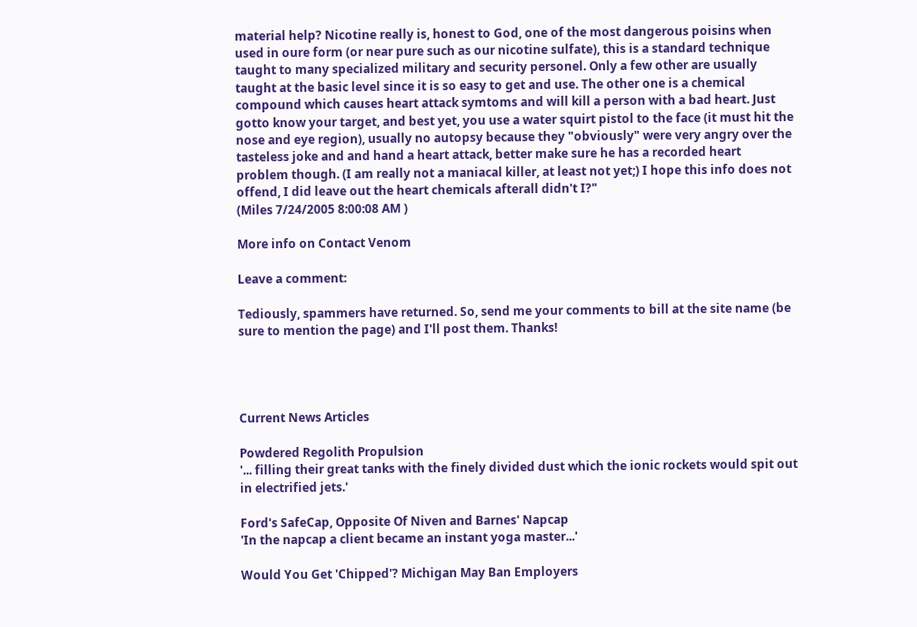material help? Nicotine really is, honest to God, one of the most dangerous poisins when used in oure form (or near pure such as our nicotine sulfate), this is a standard technique taught to many specialized military and security personel. Only a few other are usually taught at the basic level since it is so easy to get and use. The other one is a chemical compound which causes heart attack symtoms and will kill a person with a bad heart. Just gotto know your target, and best yet, you use a water squirt pistol to the face (it must hit the nose and eye region), usually no autopsy because they "obviously" were very angry over the tasteless joke and and hand a heart attack, better make sure he has a recorded heart problem though. (I am really not a maniacal killer, at least not yet;) I hope this info does not offend, I did leave out the heart chemicals afterall didn't I?"
(Miles 7/24/2005 8:00:08 AM )

More info on Contact Venom

Leave a comment:

Tediously, spammers have returned. So, send me your comments to bill at the site name (be sure to mention the page) and I'll post them. Thanks!




Current News Articles

Powdered Regolith Propulsion
'... filling their great tanks with the finely divided dust which the ionic rockets would spit out in electrified jets.'

Ford's SafeCap, Opposite Of Niven and Barnes' Napcap
'In the napcap a client became an instant yoga master...'

Would You Get 'Chipped'? Michigan May Ban Employers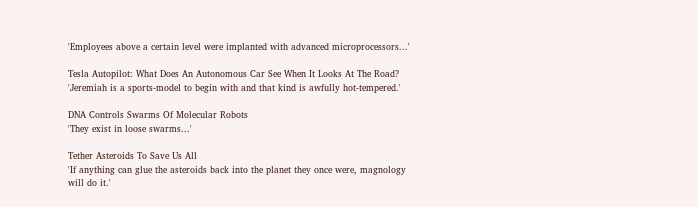'Employees above a certain level were implanted with advanced microprocessors...'

Tesla Autopilot: What Does An Autonomous Car See When It Looks At The Road?
'Jeremiah is a sports-model to begin with and that kind is awfully hot-tempered.'

DNA Controls Swarms Of Molecular Robots
'They exist in loose swarms...'

Tether Asteroids To Save Us All
'If anything can glue the asteroids back into the planet they once were, magnology will do it.'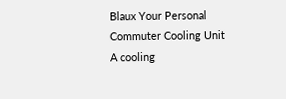Blaux Your Personal Commuter Cooling Unit
A cooling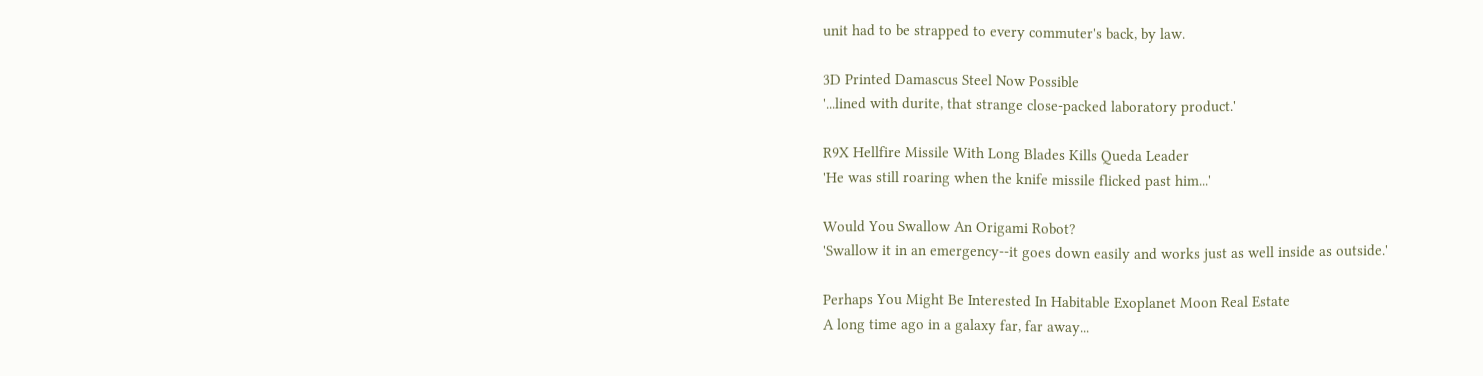unit had to be strapped to every commuter's back, by law.

3D Printed Damascus Steel Now Possible
'...lined with durite, that strange close-packed laboratory product.'

R9X Hellfire Missile With Long Blades Kills Queda Leader
'He was still roaring when the knife missile flicked past him...'

Would You Swallow An Origami Robot?
'Swallow it in an emergency--it goes down easily and works just as well inside as outside.'

Perhaps You Might Be Interested In Habitable Exoplanet Moon Real Estate
A long time ago in a galaxy far, far away...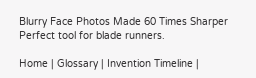Blurry Face Photos Made 60 Times Sharper
Perfect tool for blade runners.

Home | Glossary | Invention Timeline |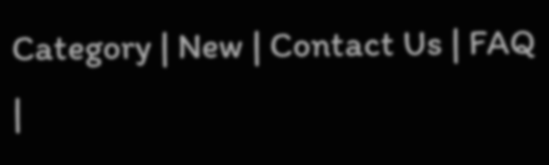Category | New | Contact Us | FAQ |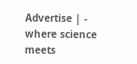Advertise | - where science meets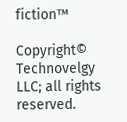fiction™

Copyright© Technovelgy LLC; all rights reserved.